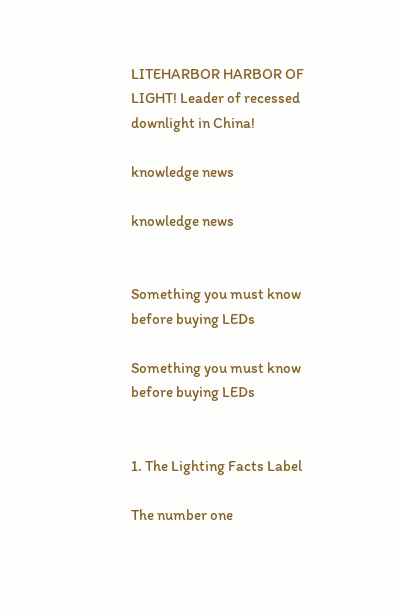LITEHARBOR HARBOR OF LIGHT! Leader of recessed downlight in China!

knowledge news

knowledge news


Something you must know before buying LEDs

Something you must know before buying LEDs


1. The Lighting Facts Label

The number one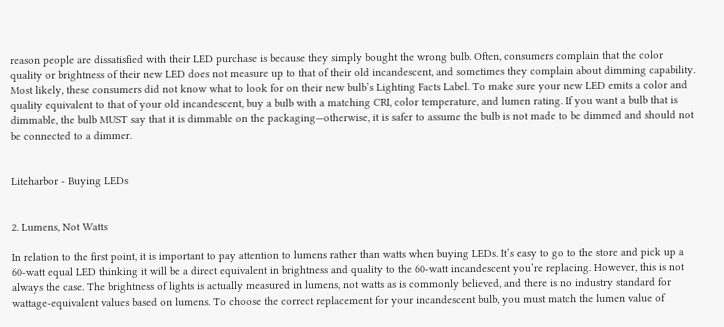reason people are dissatisfied with their LED purchase is because they simply bought the wrong bulb. Often, consumers complain that the color quality or brightness of their new LED does not measure up to that of their old incandescent, and sometimes they complain about dimming capability. Most likely, these consumers did not know what to look for on their new bulb’s Lighting Facts Label. To make sure your new LED emits a color and quality equivalent to that of your old incandescent, buy a bulb with a matching CRI, color temperature, and lumen rating. If you want a bulb that is dimmable, the bulb MUST say that it is dimmable on the packaging—otherwise, it is safer to assume the bulb is not made to be dimmed and should not be connected to a dimmer.


Liteharbor - Buying LEDs


2. Lumens, Not Watts

In relation to the first point, it is important to pay attention to lumens rather than watts when buying LEDs. It’s easy to go to the store and pick up a 60-watt equal LED thinking it will be a direct equivalent in brightness and quality to the 60-watt incandescent you’re replacing. However, this is not always the case. The brightness of lights is actually measured in lumens, not watts as is commonly believed, and there is no industry standard for wattage-equivalent values based on lumens. To choose the correct replacement for your incandescent bulb, you must match the lumen value of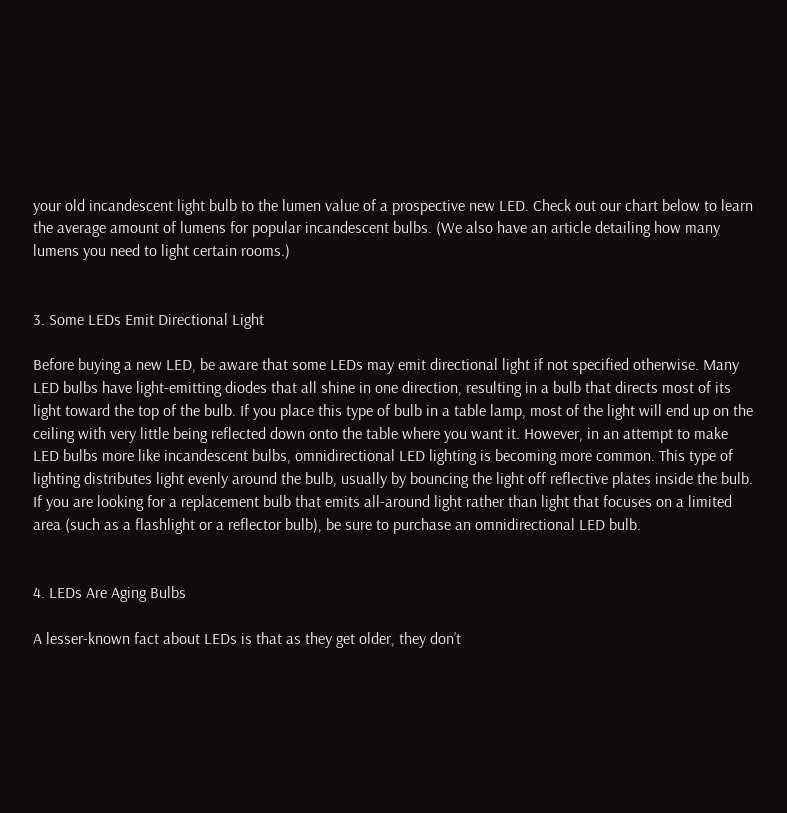your old incandescent light bulb to the lumen value of a prospective new LED. Check out our chart below to learn the average amount of lumens for popular incandescent bulbs. (We also have an article detailing how many lumens you need to light certain rooms.)


3. Some LEDs Emit Directional Light

Before buying a new LED, be aware that some LEDs may emit directional light if not specified otherwise. Many LED bulbs have light-emitting diodes that all shine in one direction, resulting in a bulb that directs most of its light toward the top of the bulb. If you place this type of bulb in a table lamp, most of the light will end up on the ceiling with very little being reflected down onto the table where you want it. However, in an attempt to make LED bulbs more like incandescent bulbs, omnidirectional LED lighting is becoming more common. This type of lighting distributes light evenly around the bulb, usually by bouncing the light off reflective plates inside the bulb. If you are looking for a replacement bulb that emits all-around light rather than light that focuses on a limited area (such as a flashlight or a reflector bulb), be sure to purchase an omnidirectional LED bulb.


4. LEDs Are Aging Bulbs

A lesser-known fact about LEDs is that as they get older, they don’t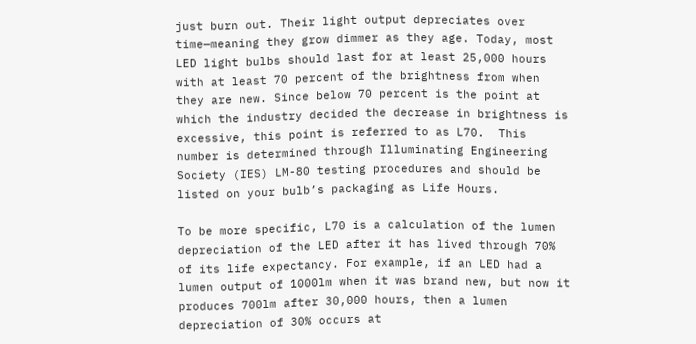just burn out. Their light output depreciates over time—meaning they grow dimmer as they age. Today, most LED light bulbs should last for at least 25,000 hours with at least 70 percent of the brightness from when they are new. Since below 70 percent is the point at which the industry decided the decrease in brightness is excessive, this point is referred to as L70.  This number is determined through Illuminating Engineering Society (IES) LM-80 testing procedures and should be listed on your bulb’s packaging as Life Hours.

To be more specific, L70 is a calculation of the lumen depreciation of the LED after it has lived through 70% of its life expectancy. For example, if an LED had a lumen output of 1000lm when it was brand new, but now it produces 700lm after 30,000 hours, then a lumen depreciation of 30% occurs at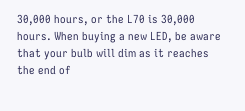30,000 hours, or the L70 is 30,000 hours. When buying a new LED, be aware that your bulb will dim as it reaches the end of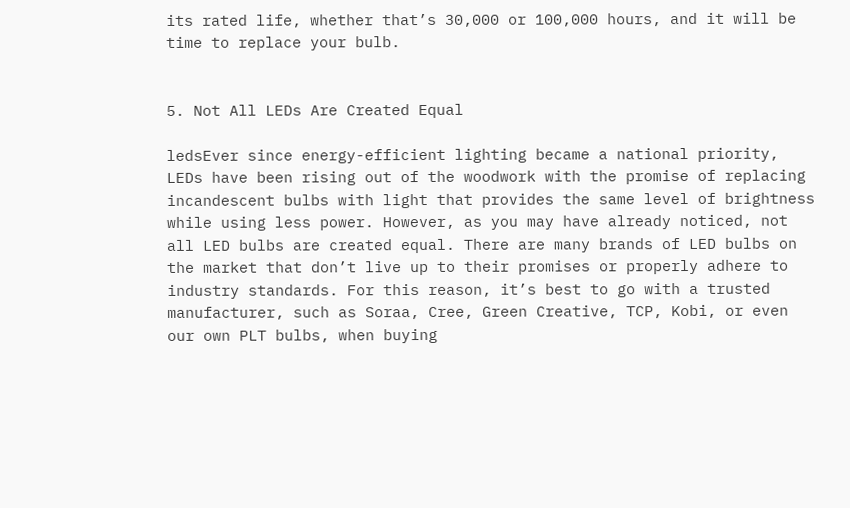its rated life, whether that’s 30,000 or 100,000 hours, and it will be time to replace your bulb.


5. Not All LEDs Are Created Equal

ledsEver since energy-efficient lighting became a national priority, LEDs have been rising out of the woodwork with the promise of replacing incandescent bulbs with light that provides the same level of brightness while using less power. However, as you may have already noticed, not all LED bulbs are created equal. There are many brands of LED bulbs on the market that don’t live up to their promises or properly adhere to industry standards. For this reason, it’s best to go with a trusted manufacturer, such as Soraa, Cree, Green Creative, TCP, Kobi, or even our own PLT bulbs, when buying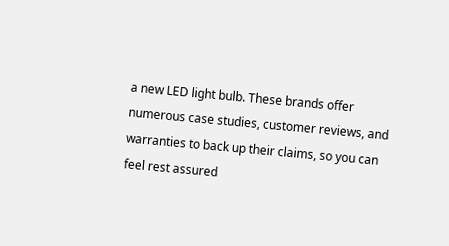a new LED light bulb. These brands offer numerous case studies, customer reviews, and warranties to back up their claims, so you can feel rest assured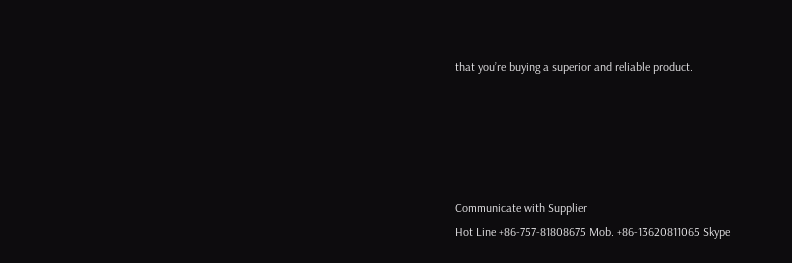that you’re buying a superior and reliable product.





Communicate with Supplier
Hot Line +86-757-81808675 Mob. +86-13620811065 Skype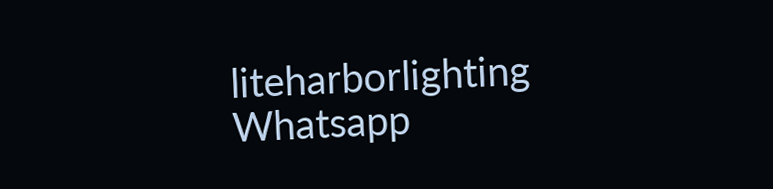liteharborlighting Whatsapp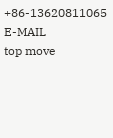+86-13620811065 E-MAIL
top move